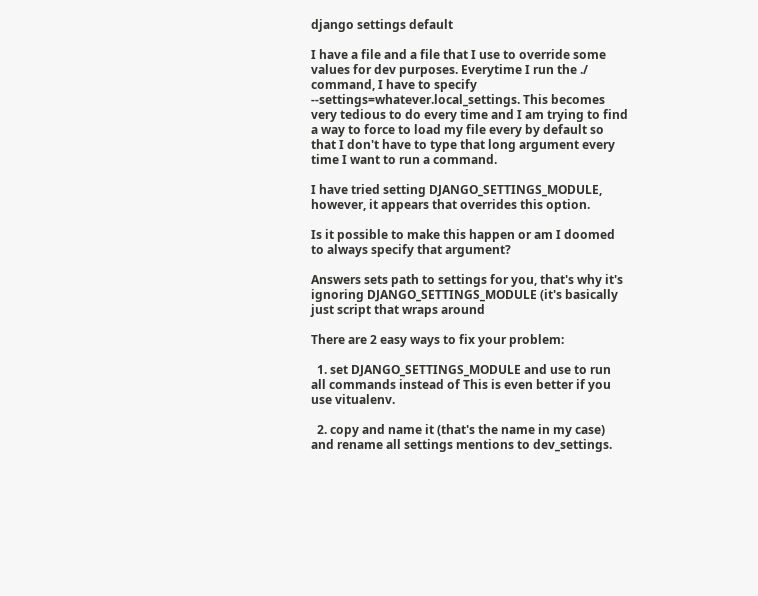django settings default

I have a file and a file that I use to override some values for dev purposes. Everytime I run the ./ command, I have to specify --settings=whatever.local_settings. This becomes very tedious to do every time and I am trying to find a way to force to load my file every by default so that I don't have to type that long argument every time I want to run a command.

I have tried setting DJANGO_SETTINGS_MODULE, however, it appears that overrides this option.

Is it possible to make this happen or am I doomed to always specify that argument?

Answers sets path to settings for you, that's why it's ignoring DJANGO_SETTINGS_MODULE (it's basically just script that wraps around

There are 2 easy ways to fix your problem:

  1. set DJANGO_SETTINGS_MODULE and use to run all commands instead of This is even better if you use vitualenv.

  2. copy and name it (that's the name in my case) and rename all settings mentions to dev_settings.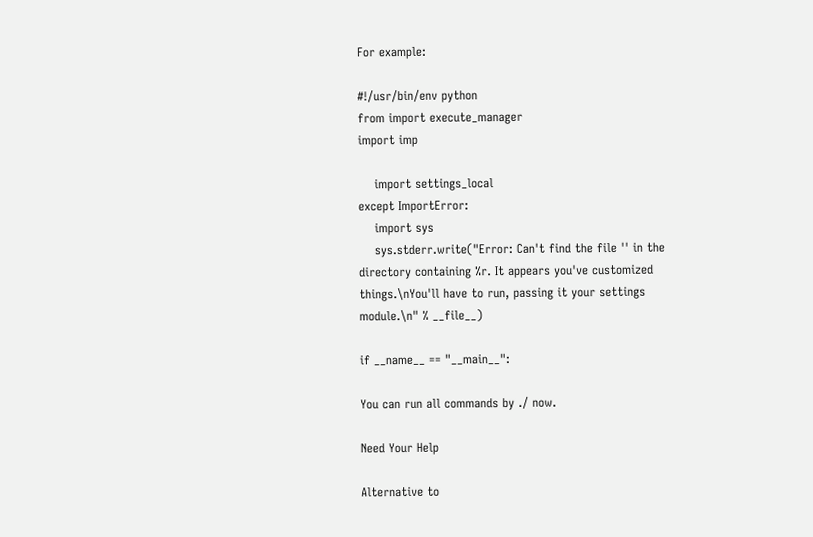For example:

#!/usr/bin/env python
from import execute_manager
import imp

    import settings_local
except ImportError:
    import sys
    sys.stderr.write("Error: Can't find the file '' in the directory containing %r. It appears you've customized things.\nYou'll have to run, passing it your settings module.\n" % __file__)

if __name__ == "__main__":

You can run all commands by ./ now.

Need Your Help

Alternative to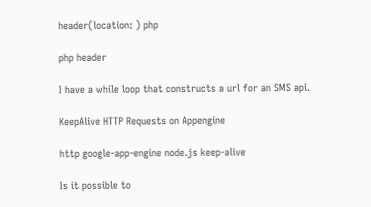header(location: ) php

php header

I have a while loop that constructs a url for an SMS api.

KeepAlive HTTP Requests on Appengine

http google-app-engine node.js keep-alive

Is it possible to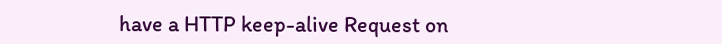have a HTTP keep-alive Request on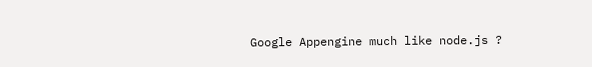Google Appengine much like node.js ?